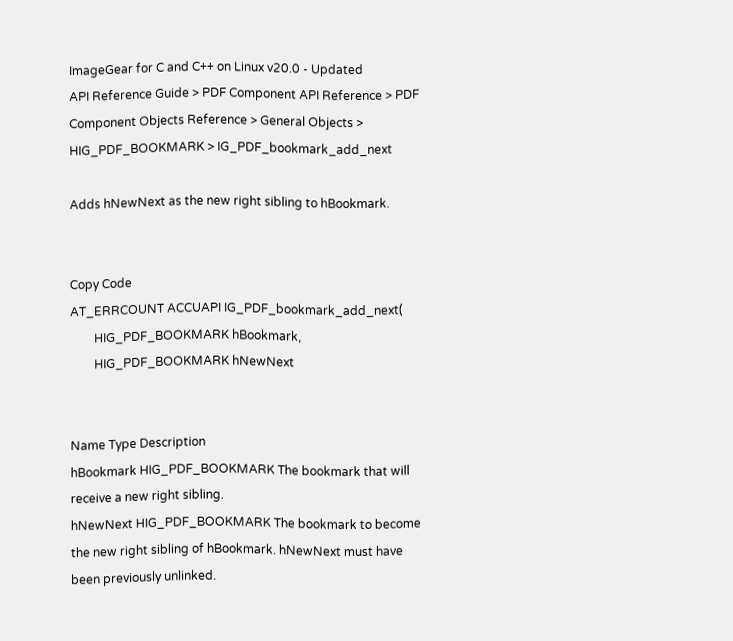ImageGear for C and C++ on Linux v20.0 - Updated
API Reference Guide > PDF Component API Reference > PDF Component Objects Reference > General Objects > HIG_PDF_BOOKMARK > IG_PDF_bookmark_add_next

Adds hNewNext as the new right sibling to hBookmark.


Copy Code
AT_ERRCOUNT ACCUAPI IG_PDF_bookmark_add_next(
        HIG_PDF_BOOKMARK hBookmark,
        HIG_PDF_BOOKMARK hNewNext


Name Type Description
hBookmark HIG_PDF_BOOKMARK The bookmark that will receive a new right sibling.
hNewNext HIG_PDF_BOOKMARK The bookmark to become the new right sibling of hBookmark. hNewNext must have been previously unlinked.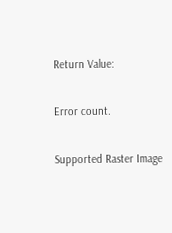Return Value:

Error count.

Supported Raster Image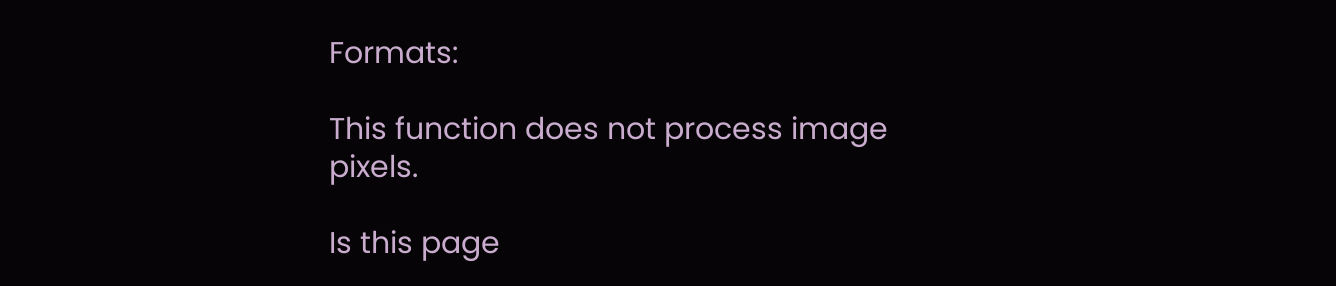Formats:

This function does not process image pixels.

Is this page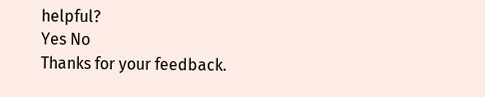helpful?
Yes No
Thanks for your feedback.